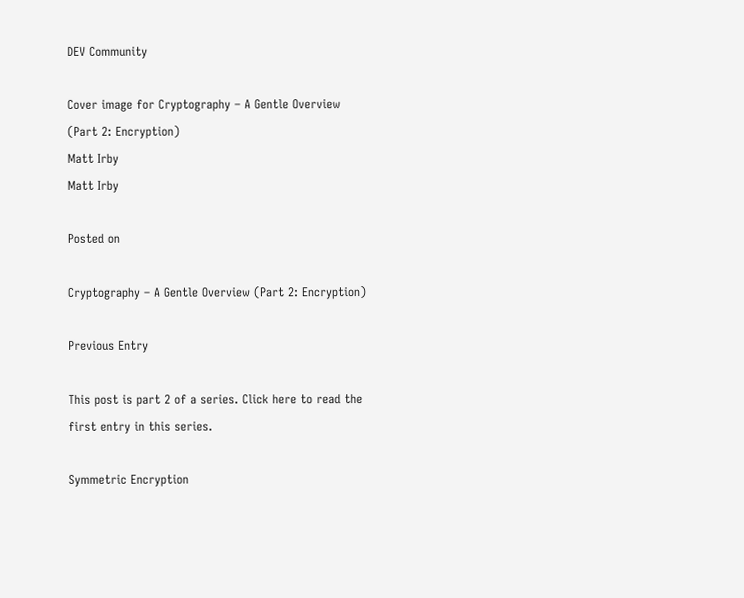DEV Community

Cover image for Cryptography – A Gentle Overview (Part 2: Encryption)
Matt Irby
Matt Irby

Posted on

Cryptography – A Gentle Overview (Part 2: Encryption)

Previous Entry

This post is part 2 of a series. Click here to read the first entry in this series.

Symmetric Encryption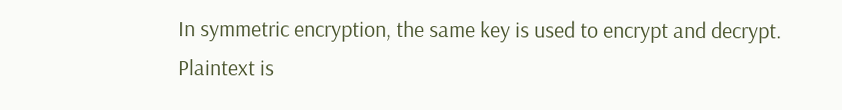In symmetric encryption, the same key is used to encrypt and decrypt. Plaintext is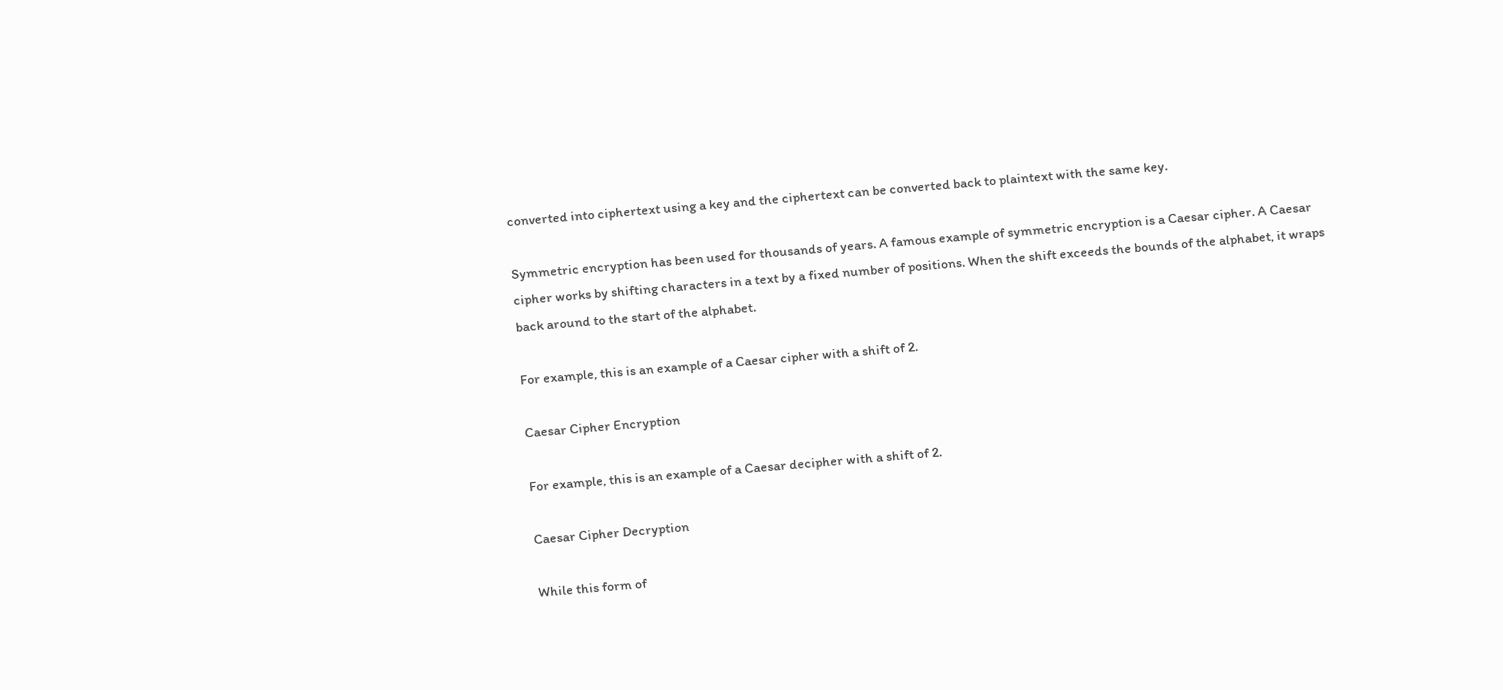converted into ciphertext using a key and the ciphertext can be converted back to plaintext with the same key.

Symmetric encryption has been used for thousands of years. A famous example of symmetric encryption is a Caesar cipher. A Caesar cipher works by shifting characters in a text by a fixed number of positions. When the shift exceeds the bounds of the alphabet, it wraps back around to the start of the alphabet.

For example, this is an example of a Caesar cipher with a shift of 2.

Caesar Cipher Encryption

For example, this is an example of a Caesar decipher with a shift of 2.

Caesar Cipher Decryption

While this form of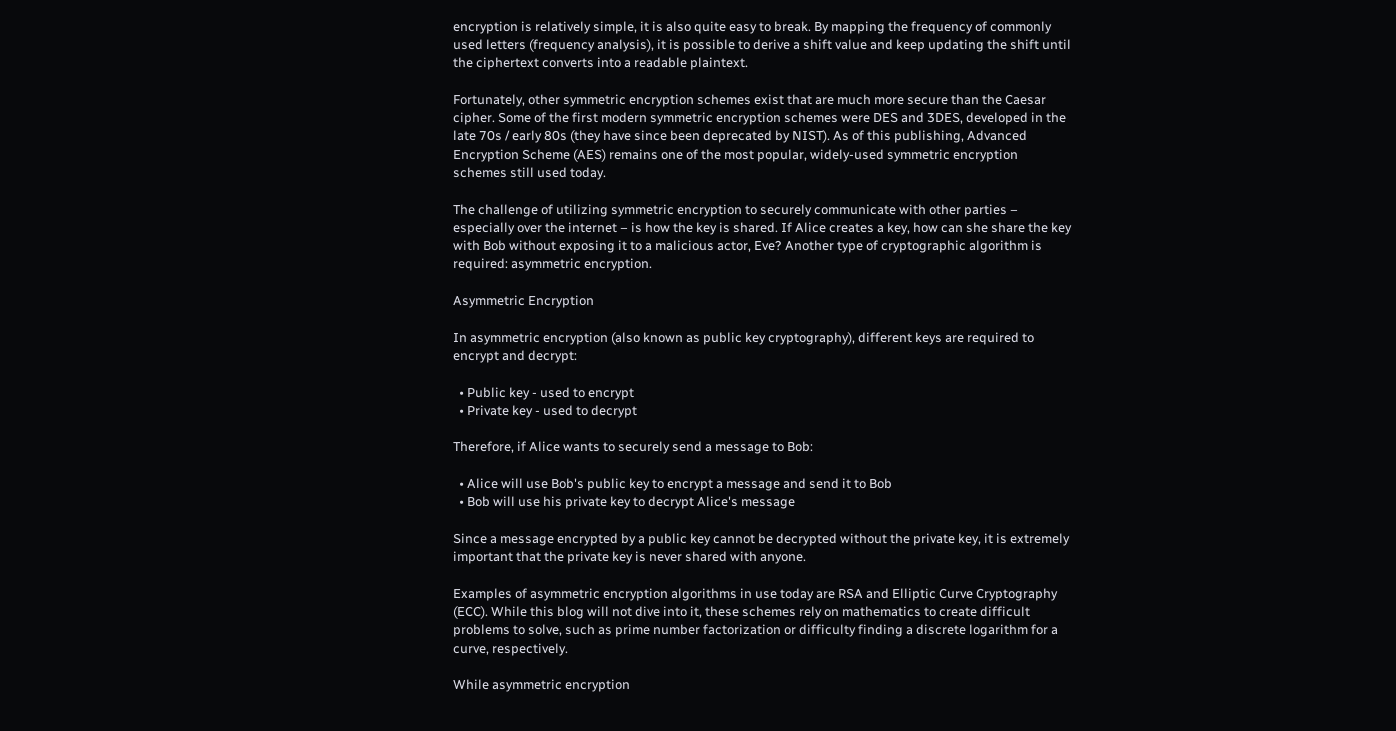encryption is relatively simple, it is also quite easy to break. By mapping the frequency of commonly used letters (frequency analysis), it is possible to derive a shift value and keep updating the shift until the ciphertext converts into a readable plaintext.

Fortunately, other symmetric encryption schemes exist that are much more secure than the Caesar cipher. Some of the first modern symmetric encryption schemes were DES and 3DES, developed in the late 70s / early 80s (they have since been deprecated by NIST). As of this publishing, Advanced Encryption Scheme (AES) remains one of the most popular, widely-used symmetric encryption schemes still used today.

The challenge of utilizing symmetric encryption to securely communicate with other parties – especially over the internet – is how the key is shared. If Alice creates a key, how can she share the key with Bob without exposing it to a malicious actor, Eve? Another type of cryptographic algorithm is required: asymmetric encryption.

Asymmetric Encryption

In asymmetric encryption (also known as public key cryptography), different keys are required to encrypt and decrypt:

  • Public key - used to encrypt
  • Private key - used to decrypt

Therefore, if Alice wants to securely send a message to Bob:

  • Alice will use Bob's public key to encrypt a message and send it to Bob
  • Bob will use his private key to decrypt Alice's message

Since a message encrypted by a public key cannot be decrypted without the private key, it is extremely important that the private key is never shared with anyone.

Examples of asymmetric encryption algorithms in use today are RSA and Elliptic Curve Cryptography (ECC). While this blog will not dive into it, these schemes rely on mathematics to create difficult problems to solve, such as prime number factorization or difficulty finding a discrete logarithm for a curve, respectively.

While asymmetric encryption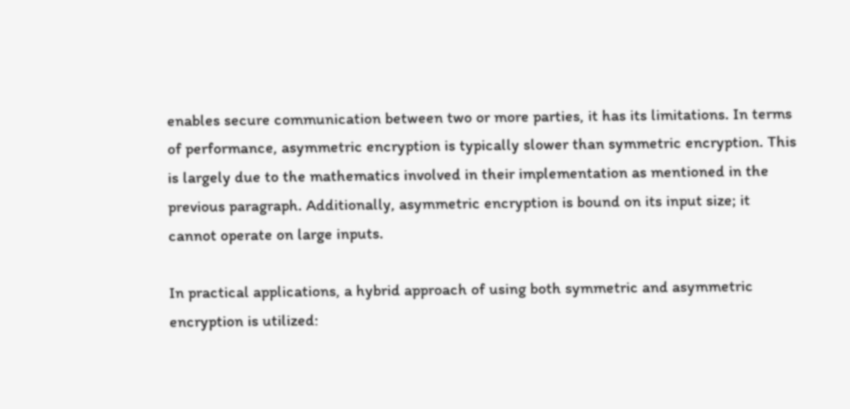enables secure communication between two or more parties, it has its limitations. In terms of performance, asymmetric encryption is typically slower than symmetric encryption. This is largely due to the mathematics involved in their implementation as mentioned in the previous paragraph. Additionally, asymmetric encryption is bound on its input size; it cannot operate on large inputs.

In practical applications, a hybrid approach of using both symmetric and asymmetric encryption is utilized: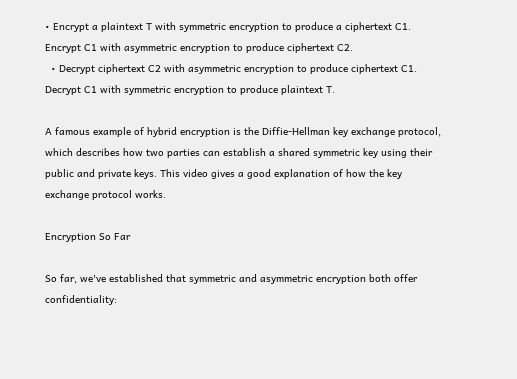• Encrypt a plaintext T with symmetric encryption to produce a ciphertext C1. Encrypt C1 with asymmetric encryption to produce ciphertext C2.
  • Decrypt ciphertext C2 with asymmetric encryption to produce ciphertext C1. Decrypt C1 with symmetric encryption to produce plaintext T.

A famous example of hybrid encryption is the Diffie-Hellman key exchange protocol, which describes how two parties can establish a shared symmetric key using their public and private keys. This video gives a good explanation of how the key exchange protocol works.

Encryption So Far

So far, we've established that symmetric and asymmetric encryption both offer confidentiality: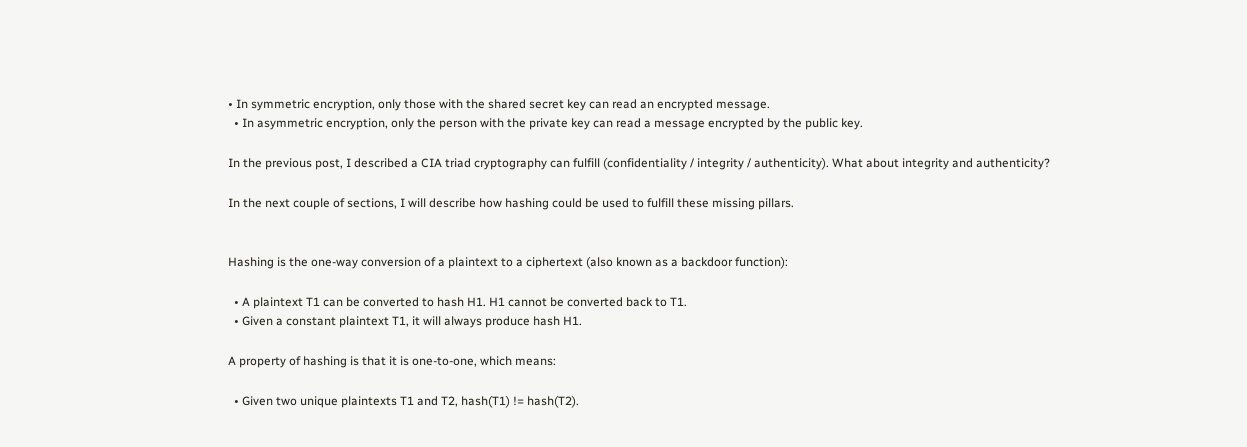• In symmetric encryption, only those with the shared secret key can read an encrypted message.
  • In asymmetric encryption, only the person with the private key can read a message encrypted by the public key.

In the previous post, I described a CIA triad cryptography can fulfill (confidentiality / integrity / authenticity). What about integrity and authenticity?

In the next couple of sections, I will describe how hashing could be used to fulfill these missing pillars.


Hashing is the one-way conversion of a plaintext to a ciphertext (also known as a backdoor function):

  • A plaintext T1 can be converted to hash H1. H1 cannot be converted back to T1.
  • Given a constant plaintext T1, it will always produce hash H1.

A property of hashing is that it is one-to-one, which means:

  • Given two unique plaintexts T1 and T2, hash(T1) != hash(T2).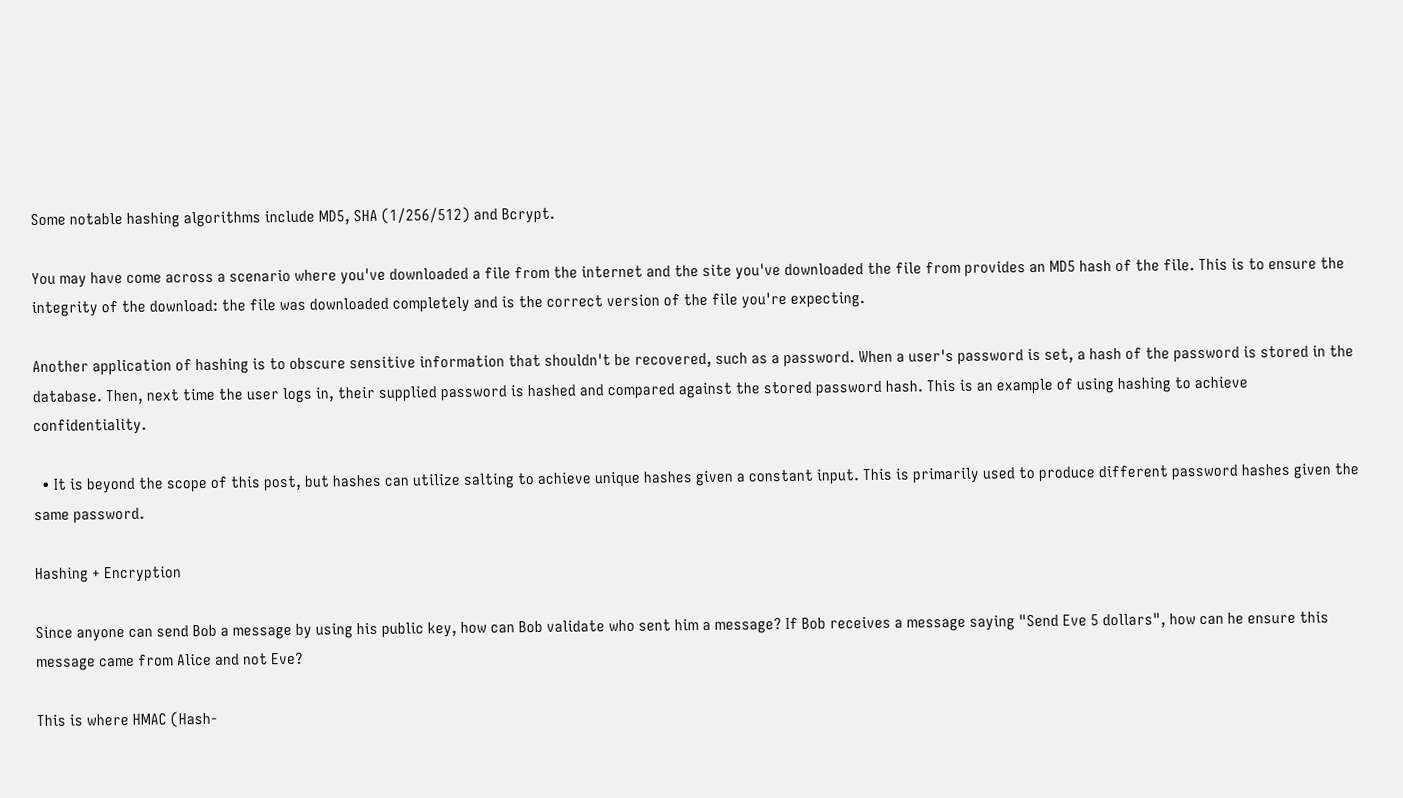Some notable hashing algorithms include MD5, SHA (1/256/512) and Bcrypt.

You may have come across a scenario where you've downloaded a file from the internet and the site you've downloaded the file from provides an MD5 hash of the file. This is to ensure the integrity of the download: the file was downloaded completely and is the correct version of the file you're expecting.

Another application of hashing is to obscure sensitive information that shouldn't be recovered, such as a password. When a user's password is set, a hash of the password is stored in the database. Then, next time the user logs in, their supplied password is hashed and compared against the stored password hash. This is an example of using hashing to achieve confidentiality.

  • It is beyond the scope of this post, but hashes can utilize salting to achieve unique hashes given a constant input. This is primarily used to produce different password hashes given the same password.

Hashing + Encryption

Since anyone can send Bob a message by using his public key, how can Bob validate who sent him a message? If Bob receives a message saying "Send Eve 5 dollars", how can he ensure this message came from Alice and not Eve?

This is where HMAC (Hash-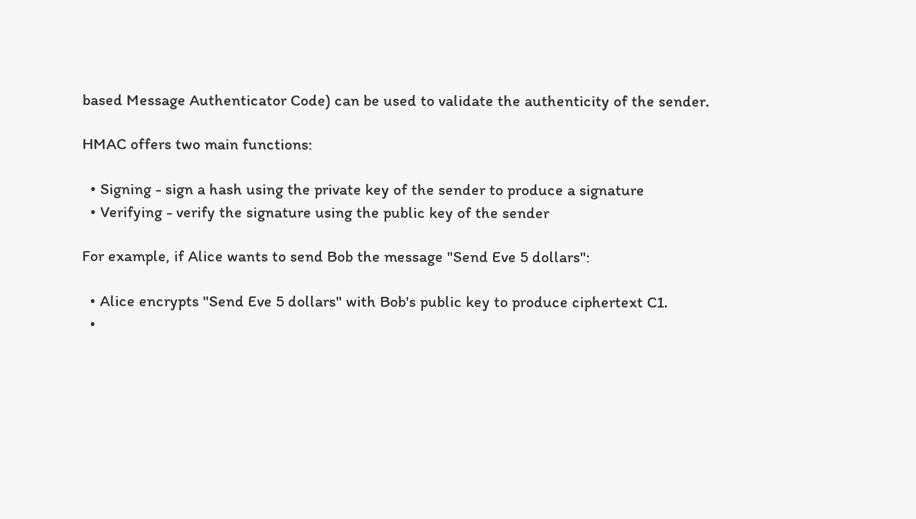based Message Authenticator Code) can be used to validate the authenticity of the sender.

HMAC offers two main functions:

  • Signing - sign a hash using the private key of the sender to produce a signature
  • Verifying - verify the signature using the public key of the sender

For example, if Alice wants to send Bob the message "Send Eve 5 dollars":

  • Alice encrypts "Send Eve 5 dollars" with Bob's public key to produce ciphertext C1.
  •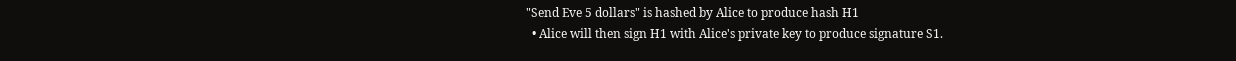"Send Eve 5 dollars" is hashed by Alice to produce hash H1
  • Alice will then sign H1 with Alice's private key to produce signature S1.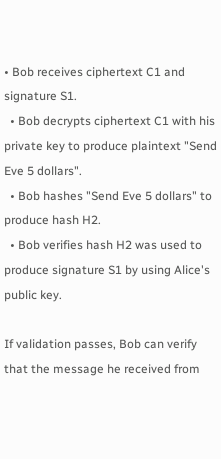• Bob receives ciphertext C1 and signature S1.
  • Bob decrypts ciphertext C1 with his private key to produce plaintext "Send Eve 5 dollars".
  • Bob hashes "Send Eve 5 dollars" to produce hash H2.
  • Bob verifies hash H2 was used to produce signature S1 by using Alice's public key.

If validation passes, Bob can verify that the message he received from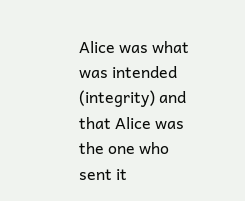Alice was what was intended (integrity) and that Alice was the one who sent it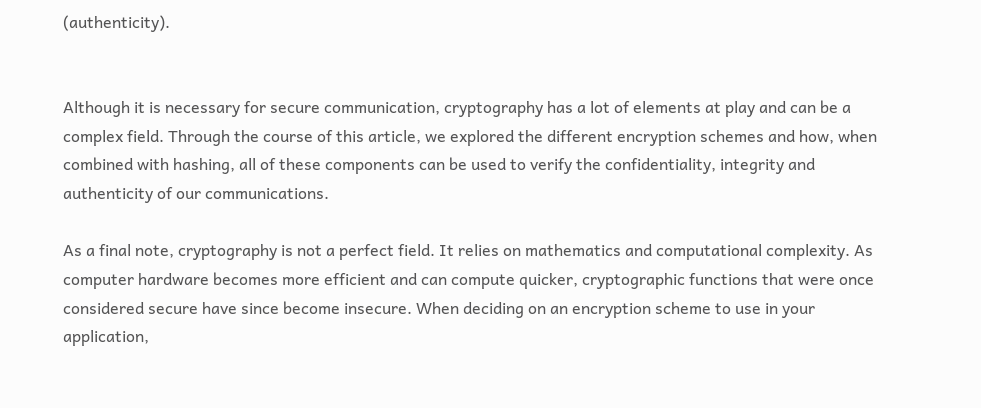(authenticity).


Although it is necessary for secure communication, cryptography has a lot of elements at play and can be a complex field. Through the course of this article, we explored the different encryption schemes and how, when combined with hashing, all of these components can be used to verify the confidentiality, integrity and authenticity of our communications.

As a final note, cryptography is not a perfect field. It relies on mathematics and computational complexity. As computer hardware becomes more efficient and can compute quicker, cryptographic functions that were once considered secure have since become insecure. When deciding on an encryption scheme to use in your application,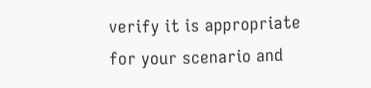verify it is appropriate for your scenario and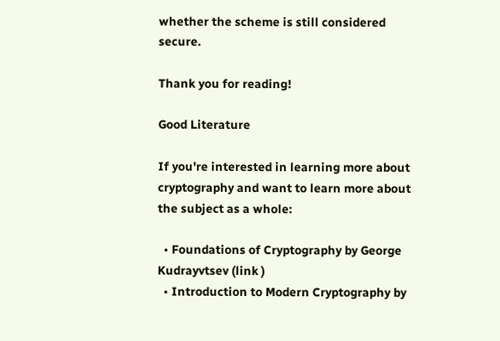whether the scheme is still considered secure.

Thank you for reading!

Good Literature

If you're interested in learning more about cryptography and want to learn more about the subject as a whole:

  • Foundations of Cryptography by George Kudrayvtsev (link )
  • Introduction to Modern Cryptography by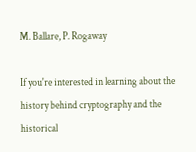M. Ballare, P. Rogaway

If you're interested in learning about the history behind cryptography and the historical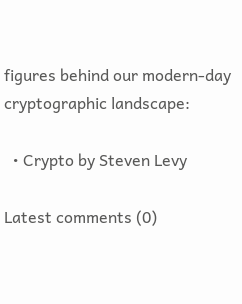figures behind our modern-day cryptographic landscape:

  • Crypto by Steven Levy

Latest comments (0)